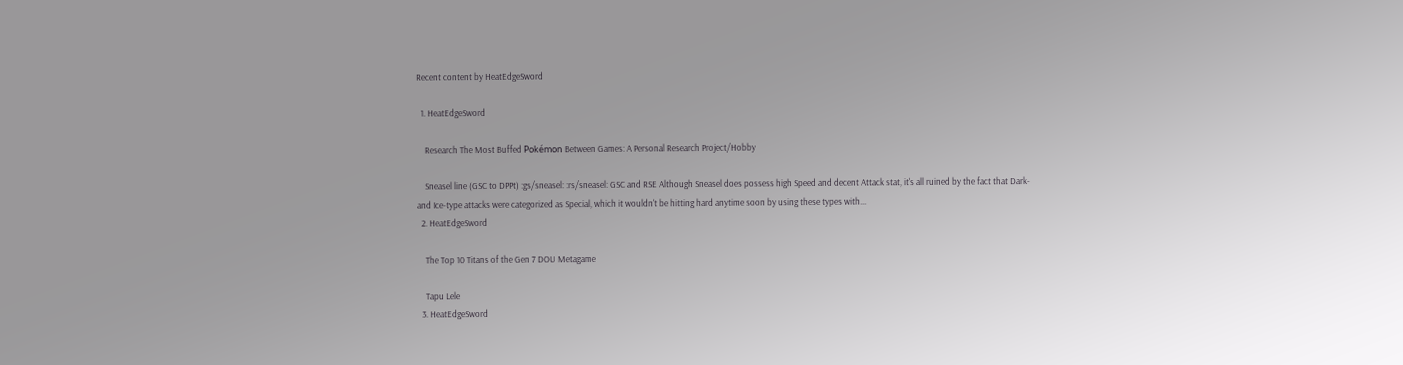Recent content by HeatEdgeSword

  1. HeatEdgeSword

    Research The Most Buffed Pokémon Between Games: A Personal Research Project/Hobby

    Sneasel line (GSC to DPPt) :gs/sneasel: :rs/sneasel: GSC and RSE Although Sneasel does possess high Speed and decent Attack stat, it's all ruined by the fact that Dark- and Ice-type attacks were categorized as Special, which it wouldn't be hitting hard anytime soon by using these types with...
  2. HeatEdgeSword

    The Top 10 Titans of the Gen 7 DOU Metagame

    Tapu Lele
  3. HeatEdgeSword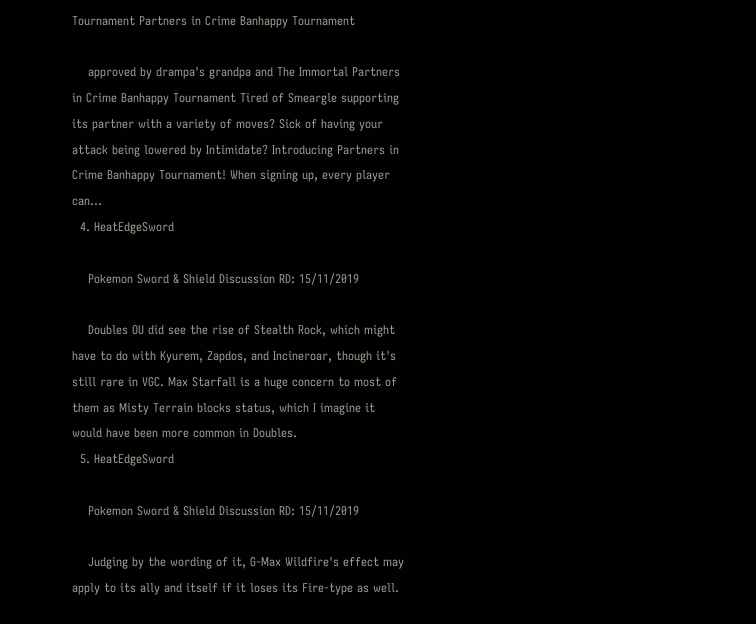Tournament Partners in Crime Banhappy Tournament

    approved by drampa's grandpa and The Immortal Partners in Crime Banhappy Tournament Tired of Smeargle supporting its partner with a variety of moves? Sick of having your attack being lowered by Intimidate? Introducing Partners in Crime Banhappy Tournament! When signing up, every player can...
  4. HeatEdgeSword

    Pokemon Sword & Shield Discussion RD: 15/11/2019

    Doubles OU did see the rise of Stealth Rock, which might have to do with Kyurem, Zapdos, and Incineroar, though it's still rare in VGC. Max Starfall is a huge concern to most of them as Misty Terrain blocks status, which I imagine it would have been more common in Doubles.
  5. HeatEdgeSword

    Pokemon Sword & Shield Discussion RD: 15/11/2019

    Judging by the wording of it, G-Max Wildfire's effect may apply to its ally and itself if it loses its Fire-type as well.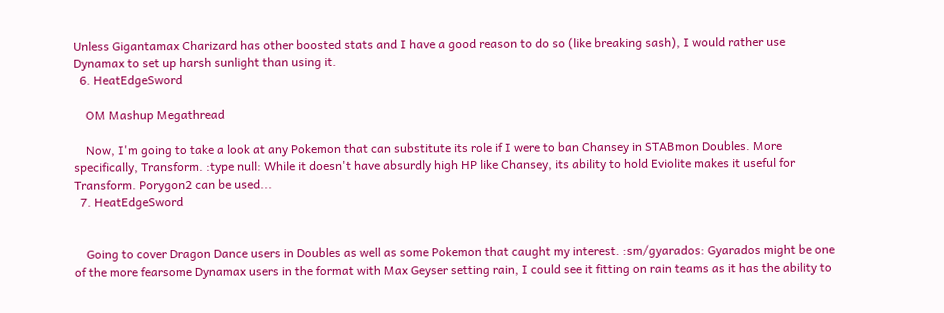Unless Gigantamax Charizard has other boosted stats and I have a good reason to do so (like breaking sash), I would rather use Dynamax to set up harsh sunlight than using it.
  6. HeatEdgeSword

    OM Mashup Megathread

    Now, I'm going to take a look at any Pokemon that can substitute its role if I were to ban Chansey in STABmon Doubles. More specifically, Transform. :type null: While it doesn't have absurdly high HP like Chansey, its ability to hold Eviolite makes it useful for Transform. Porygon2 can be used...
  7. HeatEdgeSword


    Going to cover Dragon Dance users in Doubles as well as some Pokemon that caught my interest. :sm/gyarados: Gyarados might be one of the more fearsome Dynamax users in the format with Max Geyser setting rain, I could see it fitting on rain teams as it has the ability to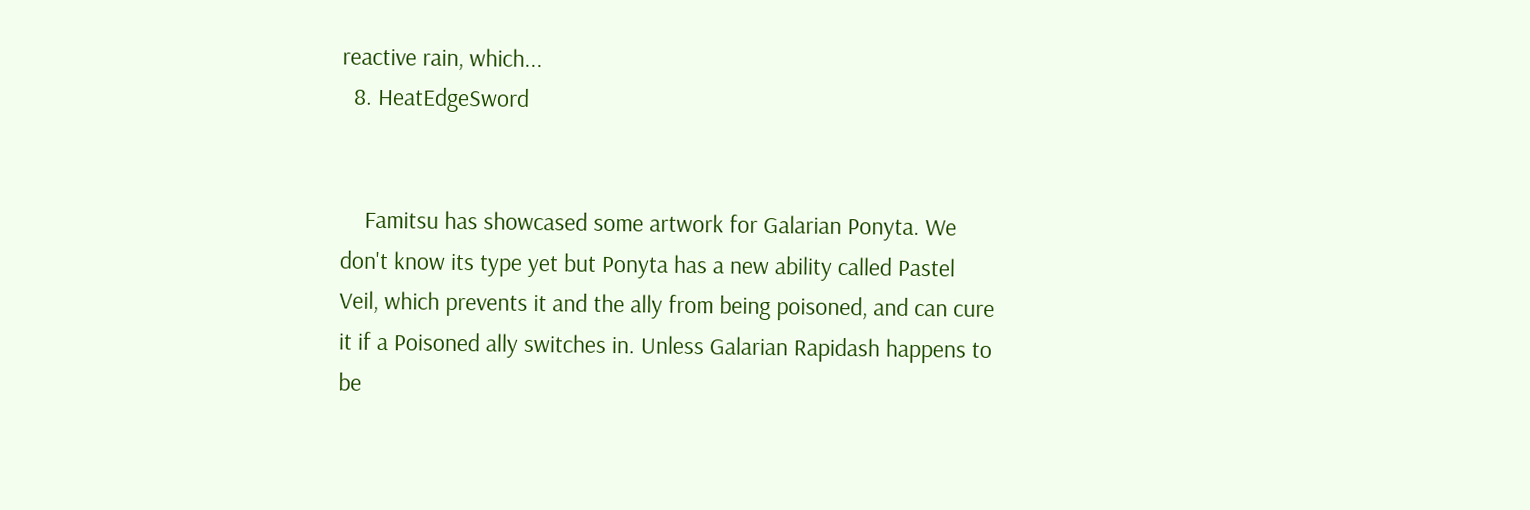reactive rain, which...
  8. HeatEdgeSword


    Famitsu has showcased some artwork for Galarian Ponyta. We don't know its type yet but Ponyta has a new ability called Pastel Veil, which prevents it and the ally from being poisoned, and can cure it if a Poisoned ally switches in. Unless Galarian Rapidash happens to be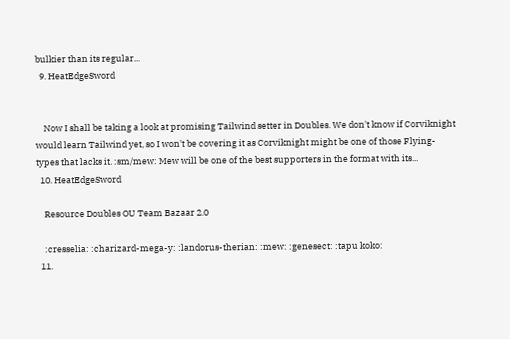bulkier than its regular...
  9. HeatEdgeSword


    Now I shall be taking a look at promising Tailwind setter in Doubles. We don't know if Corviknight would learn Tailwind yet, so I won't be covering it as Corviknight might be one of those Flying-types that lacks it. :sm/mew: Mew will be one of the best supporters in the format with its...
  10. HeatEdgeSword

    Resource Doubles OU Team Bazaar 2.0

    :cresselia: :charizard-mega-y: :landorus-therian: :mew: :genesect: :tapu koko:
  11.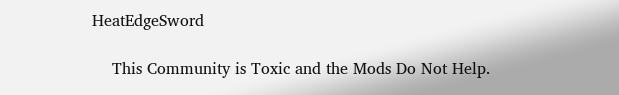HeatEdgeSword

    This Community is Toxic and the Mods Do Not Help.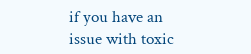if you have an issue with toxic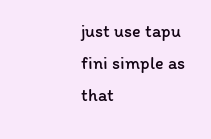just use tapu fini simple as that